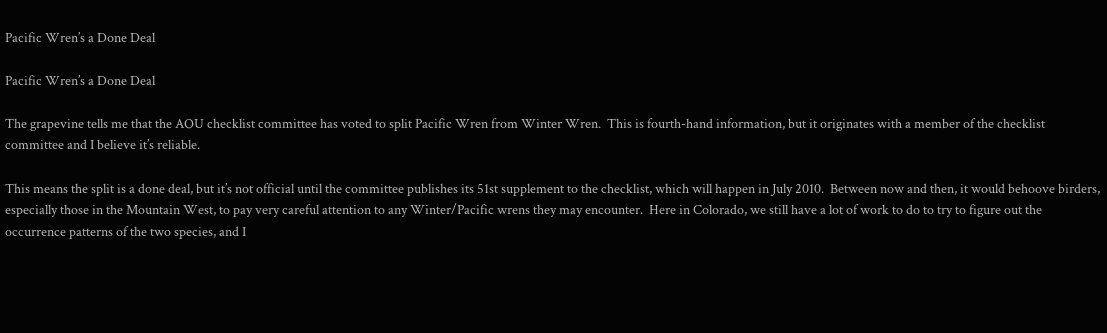Pacific Wren’s a Done Deal

Pacific Wren’s a Done Deal

The grapevine tells me that the AOU checklist committee has voted to split Pacific Wren from Winter Wren.  This is fourth-hand information, but it originates with a member of the checklist committee and I believe it’s reliable.

This means the split is a done deal, but it’s not official until the committee publishes its 51st supplement to the checklist, which will happen in July 2010.  Between now and then, it would behoove birders, especially those in the Mountain West, to pay very careful attention to any Winter/Pacific wrens they may encounter.  Here in Colorado, we still have a lot of work to do to try to figure out the occurrence patterns of the two species, and I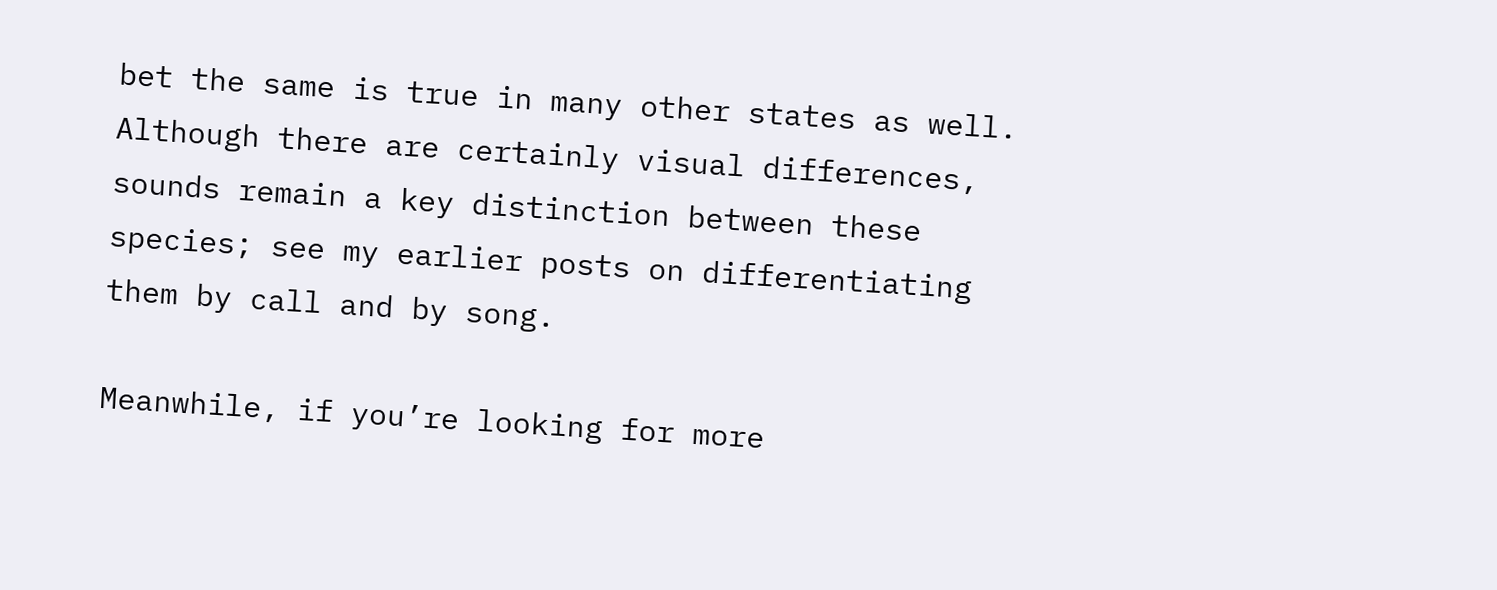bet the same is true in many other states as well.  Although there are certainly visual differences, sounds remain a key distinction between these species; see my earlier posts on differentiating them by call and by song.

Meanwhile, if you’re looking for more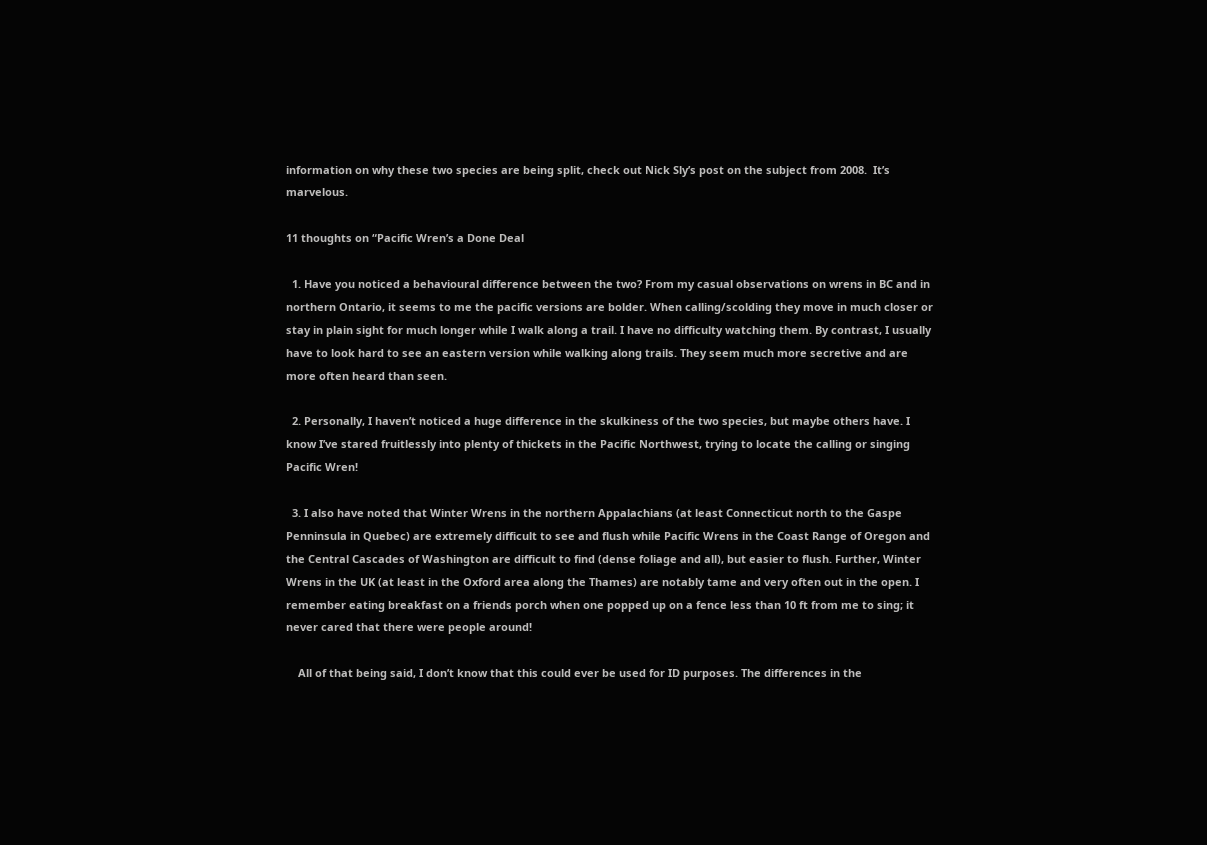information on why these two species are being split, check out Nick Sly’s post on the subject from 2008.  It’s marvelous.

11 thoughts on “Pacific Wren’s a Done Deal

  1. Have you noticed a behavioural difference between the two? From my casual observations on wrens in BC and in northern Ontario, it seems to me the pacific versions are bolder. When calling/scolding they move in much closer or stay in plain sight for much longer while I walk along a trail. I have no difficulty watching them. By contrast, I usually have to look hard to see an eastern version while walking along trails. They seem much more secretive and are more often heard than seen.

  2. Personally, I haven’t noticed a huge difference in the skulkiness of the two species, but maybe others have. I know I’ve stared fruitlessly into plenty of thickets in the Pacific Northwest, trying to locate the calling or singing Pacific Wren!

  3. I also have noted that Winter Wrens in the northern Appalachians (at least Connecticut north to the Gaspe Penninsula in Quebec) are extremely difficult to see and flush while Pacific Wrens in the Coast Range of Oregon and the Central Cascades of Washington are difficult to find (dense foliage and all), but easier to flush. Further, Winter Wrens in the UK (at least in the Oxford area along the Thames) are notably tame and very often out in the open. I remember eating breakfast on a friends porch when one popped up on a fence less than 10 ft from me to sing; it never cared that there were people around!

    All of that being said, I don’t know that this could ever be used for ID purposes. The differences in the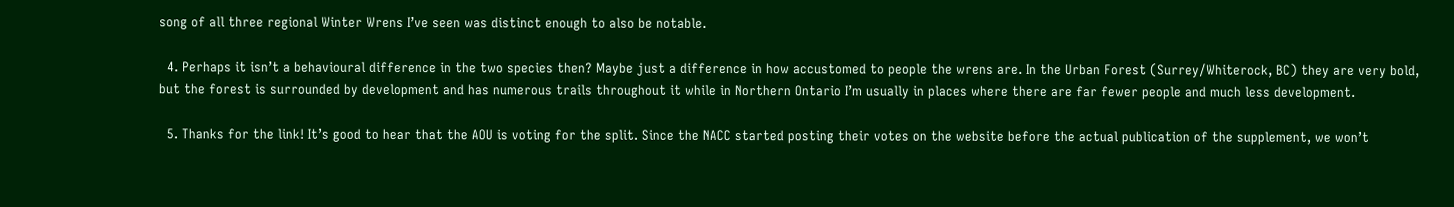song of all three regional Winter Wrens I’ve seen was distinct enough to also be notable.

  4. Perhaps it isn’t a behavioural difference in the two species then? Maybe just a difference in how accustomed to people the wrens are. In the Urban Forest (Surrey/Whiterock, BC) they are very bold, but the forest is surrounded by development and has numerous trails throughout it while in Northern Ontario I’m usually in places where there are far fewer people and much less development.

  5. Thanks for the link! It’s good to hear that the AOU is voting for the split. Since the NACC started posting their votes on the website before the actual publication of the supplement, we won’t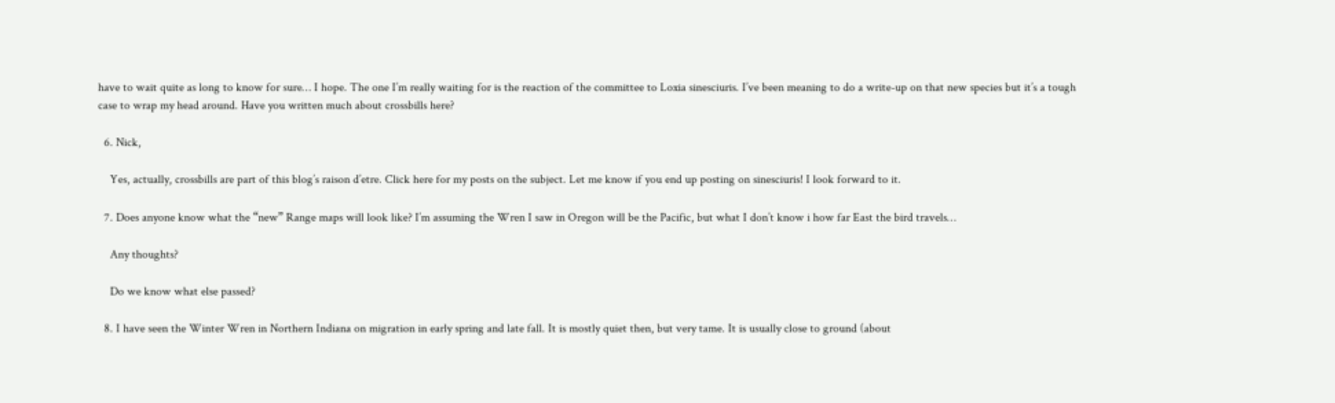have to wait quite as long to know for sure… I hope. The one I’m really waiting for is the reaction of the committee to Loxia sinesciuris. I’ve been meaning to do a write-up on that new species but it’s a tough case to wrap my head around. Have you written much about crossbills here?

  6. Nick,

    Yes, actually, crossbills are part of this blog’s raison d’etre. Click here for my posts on the subject. Let me know if you end up posting on sinesciuris! I look forward to it.

  7. Does anyone know what the “new” Range maps will look like? I’m assuming the Wren I saw in Oregon will be the Pacific, but what I don’t know i how far East the bird travels…

    Any thoughts?

    Do we know what else passed?

  8. I have seen the Winter Wren in Northern Indiana on migration in early spring and late fall. It is mostly quiet then, but very tame. It is usually close to ground (about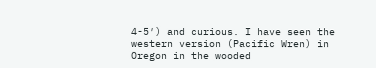4-5′) and curious. I have seen the western version (Pacific Wren) in Oregon in the wooded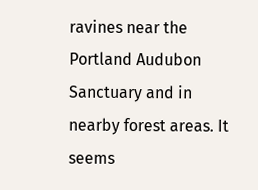ravines near the Portland Audubon Sanctuary and in nearby forest areas. It seems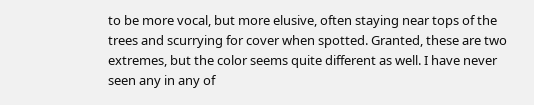to be more vocal, but more elusive, often staying near tops of the trees and scurrying for cover when spotted. Granted, these are two extremes, but the color seems quite different as well. I have never seen any in any of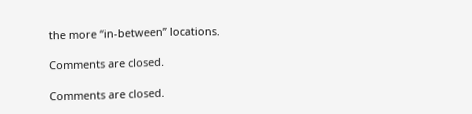the more “in-between” locations.

Comments are closed.

Comments are closed.